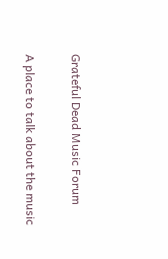Grateful Dead Music Forum

A place to talk about the music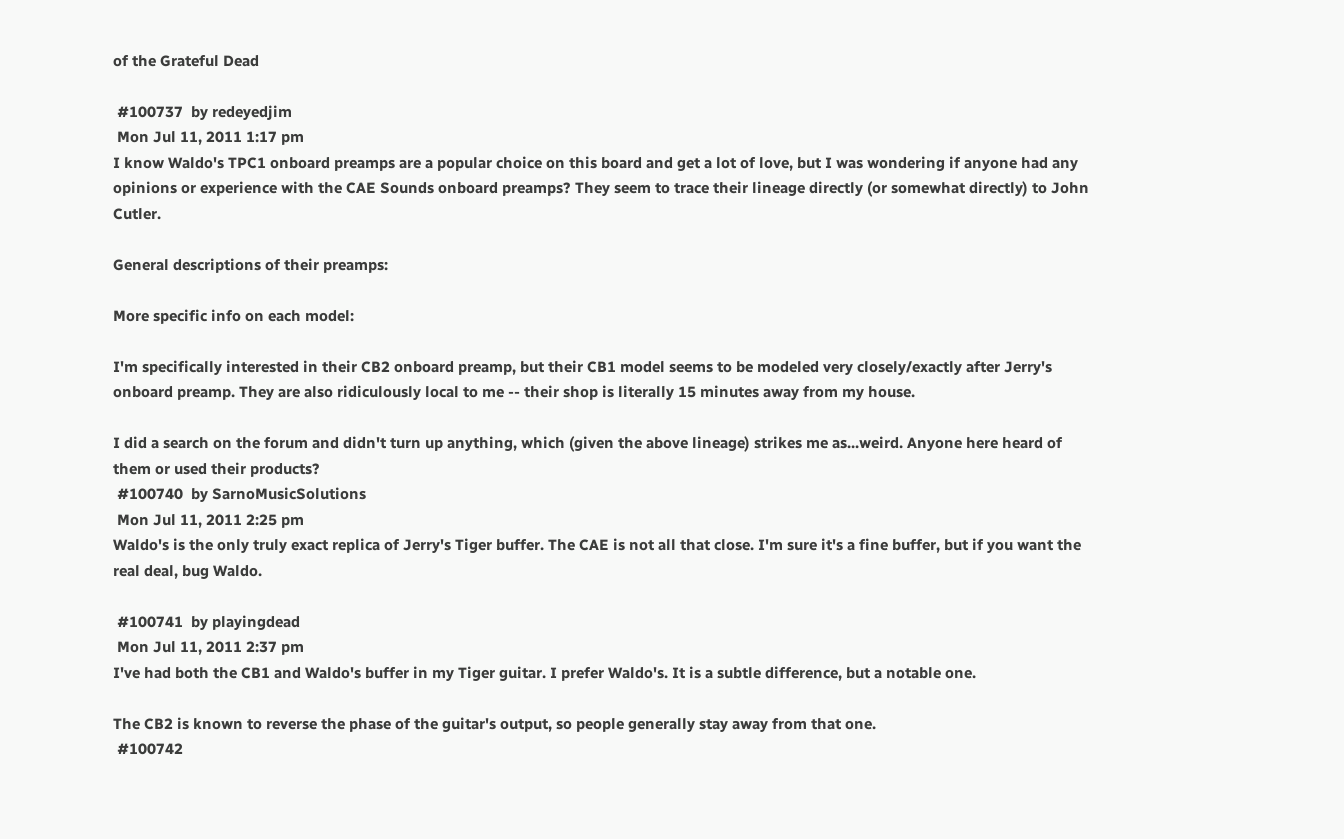of the Grateful Dead

 #100737  by redeyedjim
 Mon Jul 11, 2011 1:17 pm
I know Waldo's TPC1 onboard preamps are a popular choice on this board and get a lot of love, but I was wondering if anyone had any opinions or experience with the CAE Sounds onboard preamps? They seem to trace their lineage directly (or somewhat directly) to John Cutler.

General descriptions of their preamps:

More specific info on each model:

I'm specifically interested in their CB2 onboard preamp, but their CB1 model seems to be modeled very closely/exactly after Jerry's onboard preamp. They are also ridiculously local to me -- their shop is literally 15 minutes away from my house.

I did a search on the forum and didn't turn up anything, which (given the above lineage) strikes me as...weird. Anyone here heard of them or used their products?
 #100740  by SarnoMusicSolutions
 Mon Jul 11, 2011 2:25 pm
Waldo's is the only truly exact replica of Jerry's Tiger buffer. The CAE is not all that close. I'm sure it's a fine buffer, but if you want the real deal, bug Waldo.

 #100741  by playingdead
 Mon Jul 11, 2011 2:37 pm
I've had both the CB1 and Waldo's buffer in my Tiger guitar. I prefer Waldo's. It is a subtle difference, but a notable one.

The CB2 is known to reverse the phase of the guitar's output, so people generally stay away from that one.
 #100742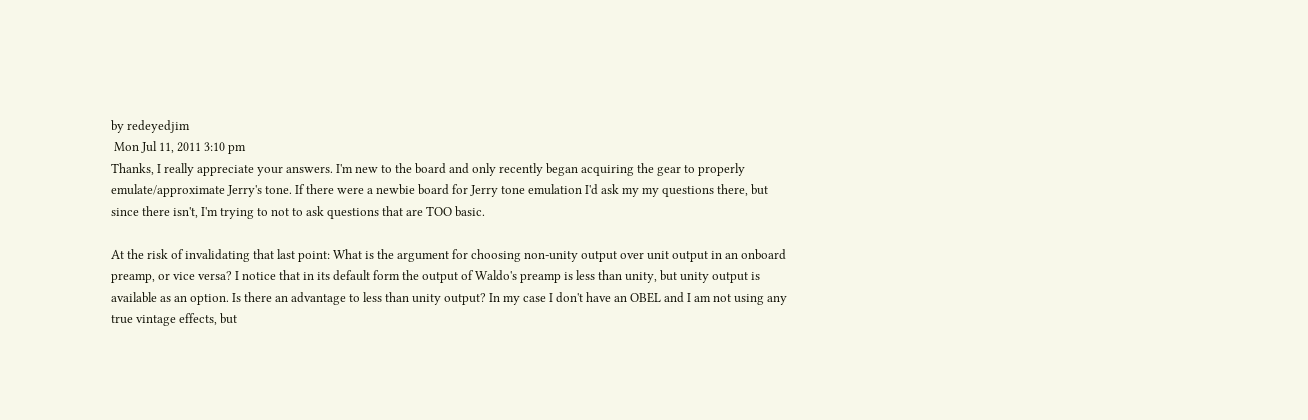by redeyedjim
 Mon Jul 11, 2011 3:10 pm
Thanks, I really appreciate your answers. I'm new to the board and only recently began acquiring the gear to properly emulate/approximate Jerry's tone. If there were a newbie board for Jerry tone emulation I'd ask my my questions there, but since there isn't, I'm trying to not to ask questions that are TOO basic.

At the risk of invalidating that last point: What is the argument for choosing non-unity output over unit output in an onboard preamp, or vice versa? I notice that in its default form the output of Waldo's preamp is less than unity, but unity output is available as an option. Is there an advantage to less than unity output? In my case I don't have an OBEL and I am not using any true vintage effects, but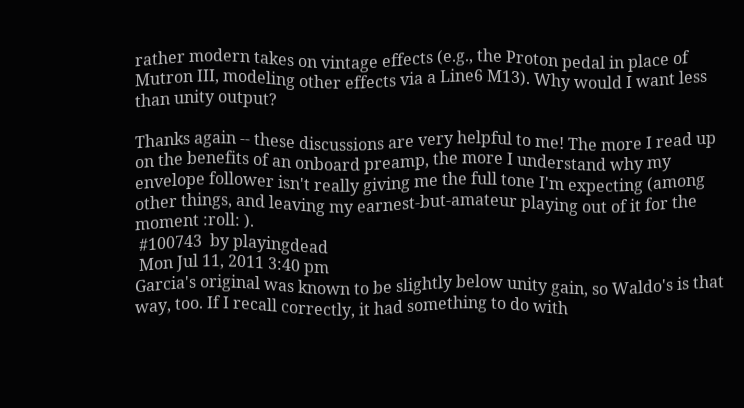rather modern takes on vintage effects (e.g., the Proton pedal in place of Mutron III, modeling other effects via a Line6 M13). Why would I want less than unity output?

Thanks again -- these discussions are very helpful to me! The more I read up on the benefits of an onboard preamp, the more I understand why my envelope follower isn't really giving me the full tone I'm expecting (among other things, and leaving my earnest-but-amateur playing out of it for the moment :roll: ).
 #100743  by playingdead
 Mon Jul 11, 2011 3:40 pm
Garcia's original was known to be slightly below unity gain, so Waldo's is that way, too. If I recall correctly, it had something to do with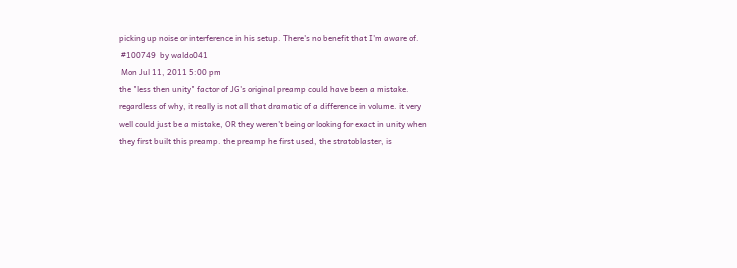picking up noise or interference in his setup. There's no benefit that I'm aware of.
 #100749  by waldo041
 Mon Jul 11, 2011 5:00 pm
the "less then unity" factor of JG's original preamp could have been a mistake. regardless of why, it really is not all that dramatic of a difference in volume. it very well could just be a mistake, OR they weren't being or looking for exact in unity when they first built this preamp. the preamp he first used, the stratoblaster, is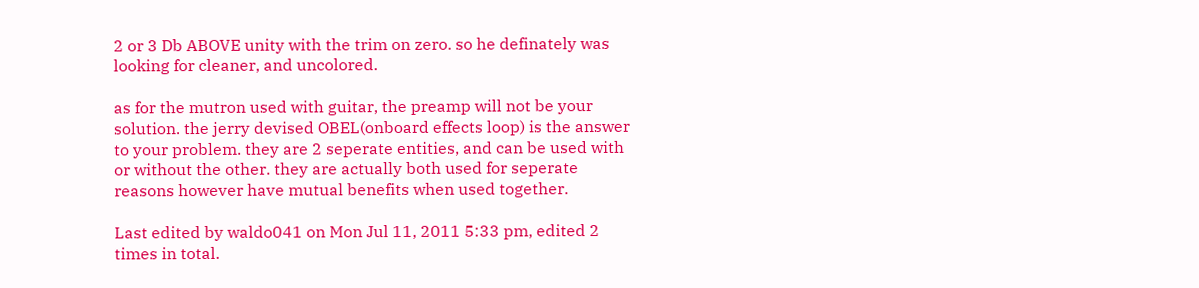2 or 3 Db ABOVE unity with the trim on zero. so he definately was looking for cleaner, and uncolored.

as for the mutron used with guitar, the preamp will not be your solution. the jerry devised OBEL(onboard effects loop) is the answer to your problem. they are 2 seperate entities, and can be used with or without the other. they are actually both used for seperate reasons however have mutual benefits when used together.

Last edited by waldo041 on Mon Jul 11, 2011 5:33 pm, edited 2 times in total.